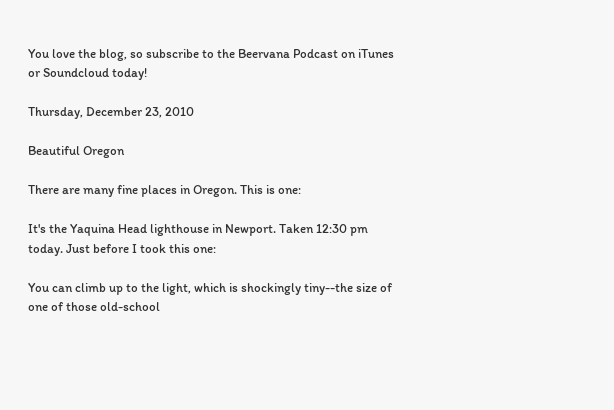You love the blog, so subscribe to the Beervana Podcast on iTunes or Soundcloud today!

Thursday, December 23, 2010

Beautiful Oregon

There are many fine places in Oregon. This is one:

It's the Yaquina Head lighthouse in Newport. Taken 12:30 pm today. Just before I took this one:

You can climb up to the light, which is shockingly tiny--the size of one of those old-school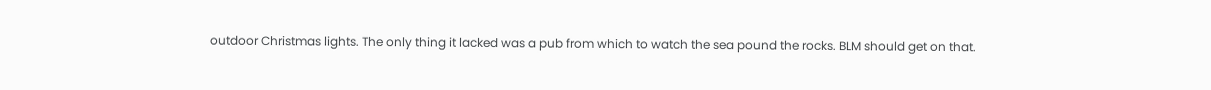outdoor Christmas lights. The only thing it lacked was a pub from which to watch the sea pound the rocks. BLM should get on that.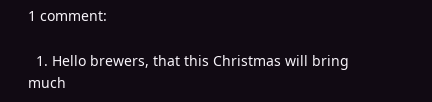1 comment:

  1. Hello brewers, that this Christmas will bring much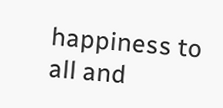happiness to all and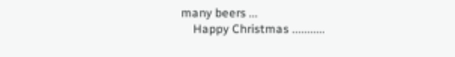many beers ...
    Happy Christmas ...........